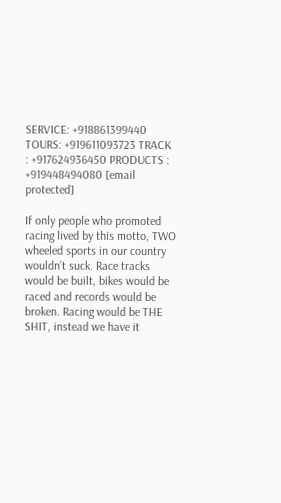SERVICE: +918861399440 TOURS: +919611093723 TRACK : +917624936450 PRODUCTS : +919448494080 [email protected]

If only people who promoted racing lived by this motto, TWO wheeled sports in our country wouldn’t suck. Race tracks would be built, bikes would be raced and records would be broken. Racing would be THE SHIT, instead we have it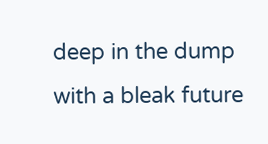deep in the dump with a bleak future